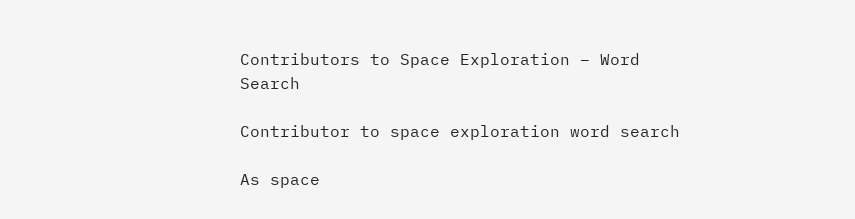Contributors to Space Exploration – Word Search

Contributor to space exploration word search

As space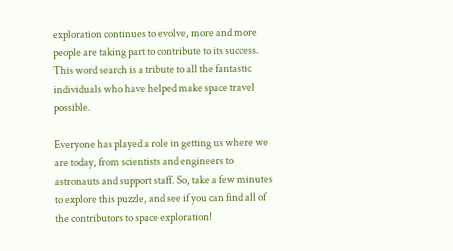exploration continues to evolve, more and more people are taking part to contribute to its success. This word search is a tribute to all the fantastic individuals who have helped make space travel possible.

Everyone has played a role in getting us where we are today, from scientists and engineers to astronauts and support staff. So, take a few minutes to explore this puzzle, and see if you can find all of the contributors to space exploration!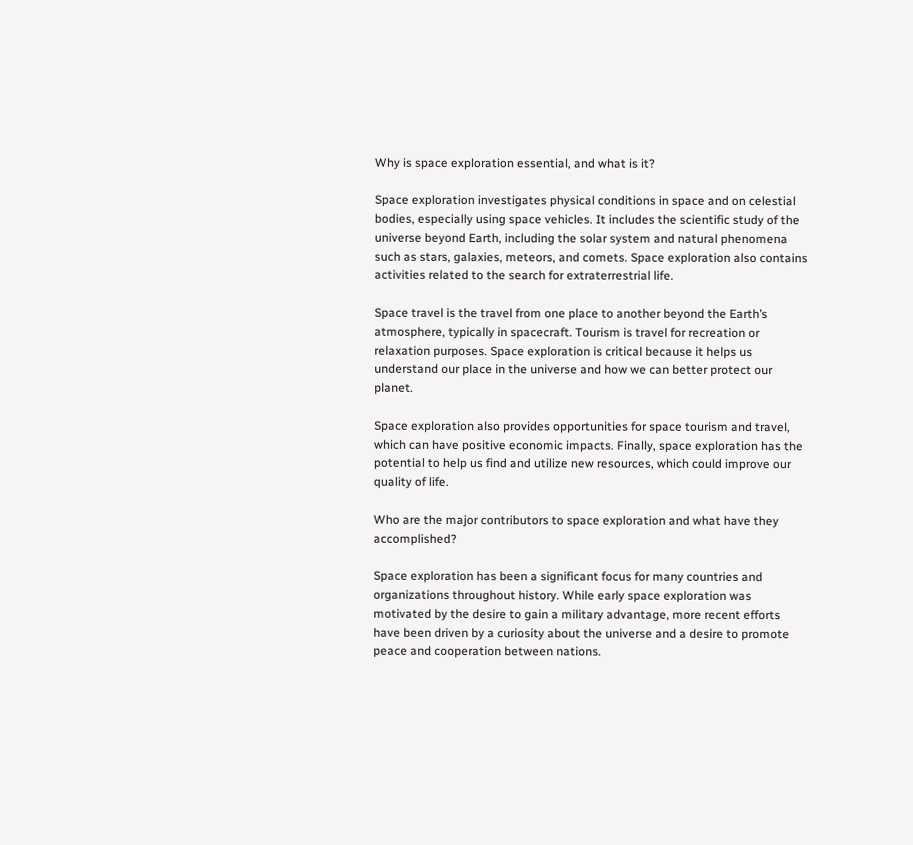Why is space exploration essential, and what is it?

Space exploration investigates physical conditions in space and on celestial bodies, especially using space vehicles. It includes the scientific study of the universe beyond Earth, including the solar system and natural phenomena such as stars, galaxies, meteors, and comets. Space exploration also contains activities related to the search for extraterrestrial life.

Space travel is the travel from one place to another beyond the Earth’s atmosphere, typically in spacecraft. Tourism is travel for recreation or relaxation purposes. Space exploration is critical because it helps us understand our place in the universe and how we can better protect our planet.

Space exploration also provides opportunities for space tourism and travel, which can have positive economic impacts. Finally, space exploration has the potential to help us find and utilize new resources, which could improve our quality of life.

Who are the major contributors to space exploration and what have they accomplished?

Space exploration has been a significant focus for many countries and organizations throughout history. While early space exploration was motivated by the desire to gain a military advantage, more recent efforts have been driven by a curiosity about the universe and a desire to promote peace and cooperation between nations.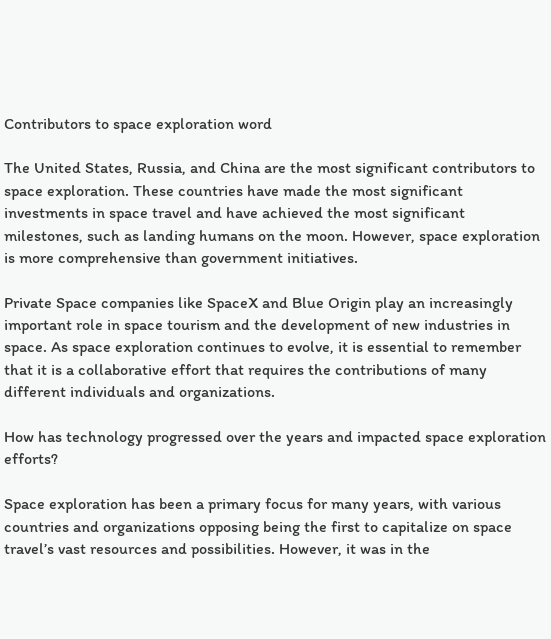Contributors to space exploration word

The United States, Russia, and China are the most significant contributors to space exploration. These countries have made the most significant investments in space travel and have achieved the most significant milestones, such as landing humans on the moon. However, space exploration is more comprehensive than government initiatives.

Private Space companies like SpaceX and Blue Origin play an increasingly important role in space tourism and the development of new industries in space. As space exploration continues to evolve, it is essential to remember that it is a collaborative effort that requires the contributions of many different individuals and organizations.

How has technology progressed over the years and impacted space exploration efforts?

Space exploration has been a primary focus for many years, with various countries and organizations opposing being the first to capitalize on space travel’s vast resources and possibilities. However, it was in the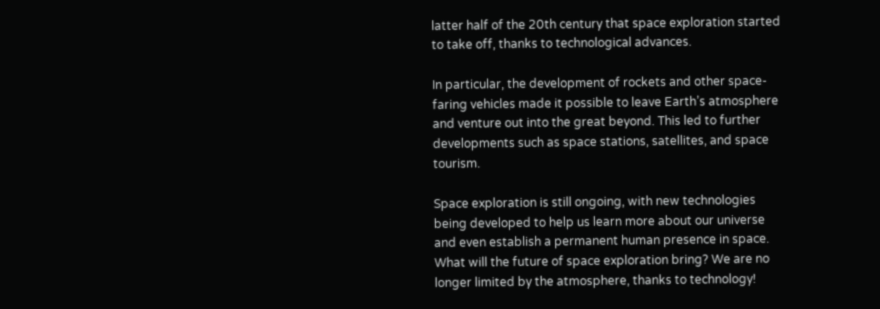latter half of the 20th century that space exploration started to take off, thanks to technological advances.

In particular, the development of rockets and other space-faring vehicles made it possible to leave Earth’s atmosphere and venture out into the great beyond. This led to further developments such as space stations, satellites, and space tourism.

Space exploration is still ongoing, with new technologies being developed to help us learn more about our universe and even establish a permanent human presence in space. What will the future of space exploration bring? We are no longer limited by the atmosphere, thanks to technology!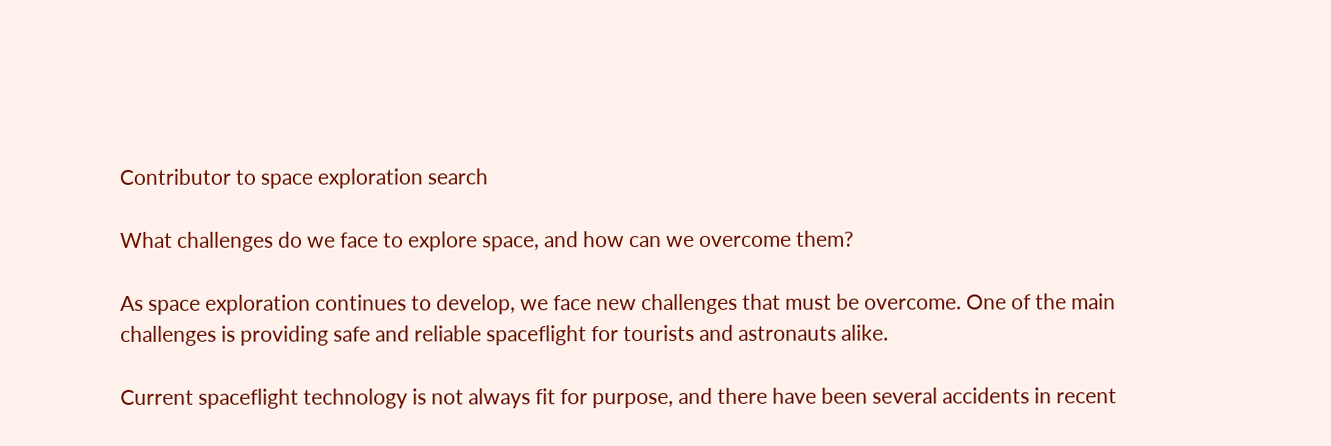Contributor to space exploration search

What challenges do we face to explore space, and how can we overcome them?

As space exploration continues to develop, we face new challenges that must be overcome. One of the main challenges is providing safe and reliable spaceflight for tourists and astronauts alike.

Current spaceflight technology is not always fit for purpose, and there have been several accidents in recent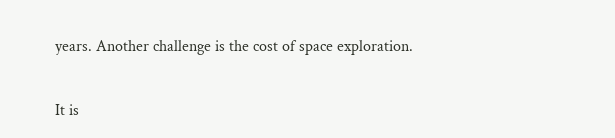years. Another challenge is the cost of space exploration.

It is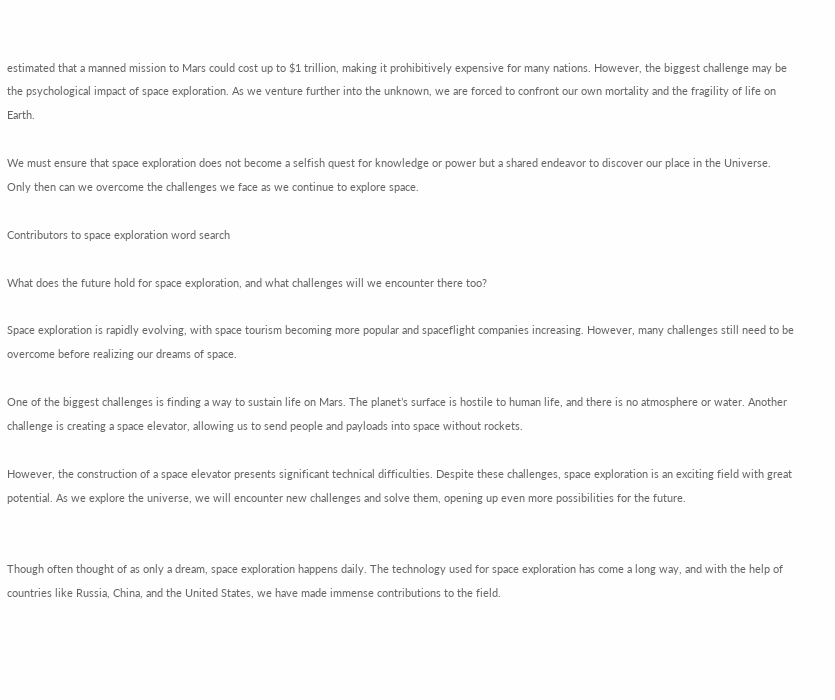estimated that a manned mission to Mars could cost up to $1 trillion, making it prohibitively expensive for many nations. However, the biggest challenge may be the psychological impact of space exploration. As we venture further into the unknown, we are forced to confront our own mortality and the fragility of life on Earth.

We must ensure that space exploration does not become a selfish quest for knowledge or power but a shared endeavor to discover our place in the Universe. Only then can we overcome the challenges we face as we continue to explore space.

Contributors to space exploration word search

What does the future hold for space exploration, and what challenges will we encounter there too?

Space exploration is rapidly evolving, with space tourism becoming more popular and spaceflight companies increasing. However, many challenges still need to be overcome before realizing our dreams of space.

One of the biggest challenges is finding a way to sustain life on Mars. The planet’s surface is hostile to human life, and there is no atmosphere or water. Another challenge is creating a space elevator, allowing us to send people and payloads into space without rockets.

However, the construction of a space elevator presents significant technical difficulties. Despite these challenges, space exploration is an exciting field with great potential. As we explore the universe, we will encounter new challenges and solve them, opening up even more possibilities for the future.


Though often thought of as only a dream, space exploration happens daily. The technology used for space exploration has come a long way, and with the help of countries like Russia, China, and the United States, we have made immense contributions to the field.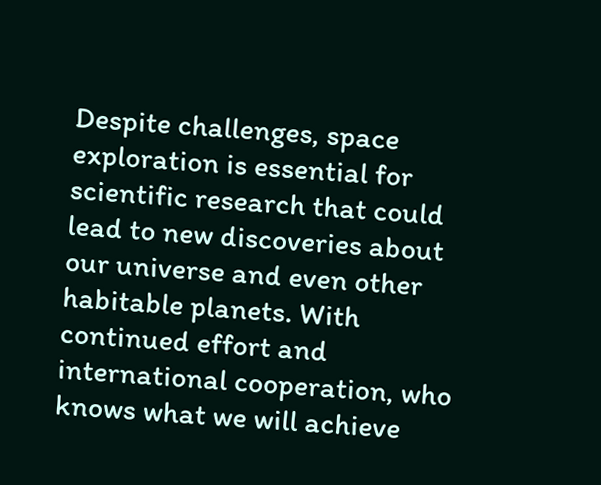Despite challenges, space exploration is essential for scientific research that could lead to new discoveries about our universe and even other habitable planets. With continued effort and international cooperation, who knows what we will achieve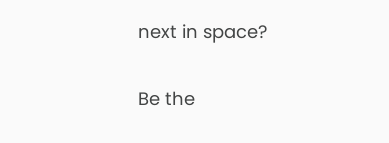next in space?

Be the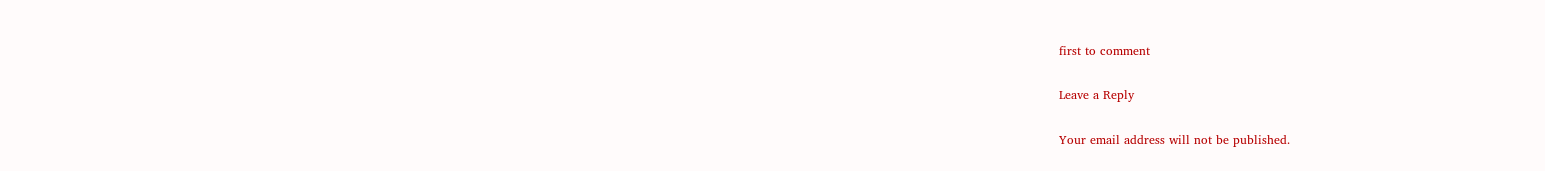first to comment

Leave a Reply

Your email address will not be published.